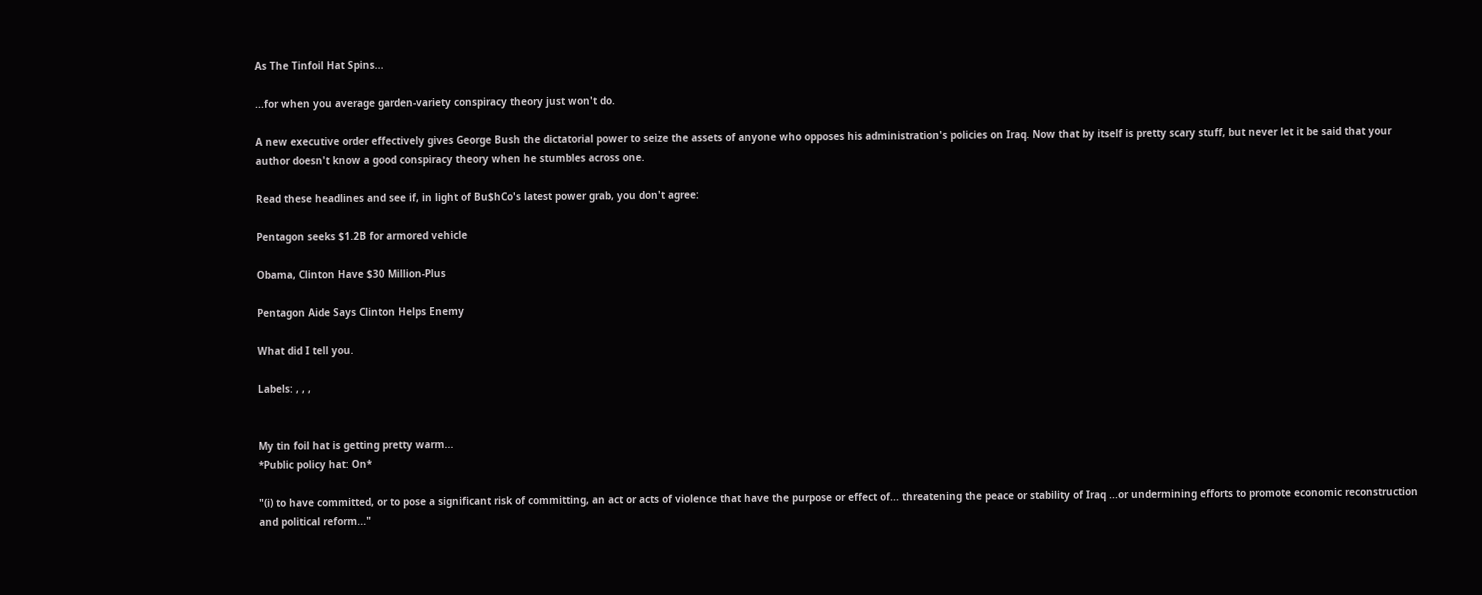As The Tinfoil Hat Spins...

...for when you average garden-variety conspiracy theory just won't do.

A new executive order effectively gives George Bush the dictatorial power to seize the assets of anyone who opposes his administration's policies on Iraq. Now that by itself is pretty scary stuff, but never let it be said that your author doesn't know a good conspiracy theory when he stumbles across one.

Read these headlines and see if, in light of Bu$hCo's latest power grab, you don't agree:

Pentagon seeks $1.2B for armored vehicle

Obama, Clinton Have $30 Million-Plus

Pentagon Aide Says Clinton Helps Enemy

What did I tell you.

Labels: , , ,


My tin foil hat is getting pretty warm...
*Public policy hat: On*

"(i) to have committed, or to pose a significant risk of committing, an act or acts of violence that have the purpose or effect of... threatening the peace or stability of Iraq ...or undermining efforts to promote economic reconstruction and political reform..."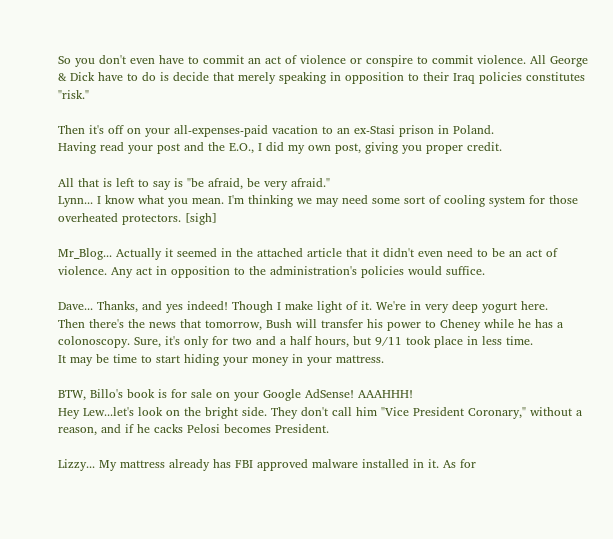So you don't even have to commit an act of violence or conspire to commit violence. All George & Dick have to do is decide that merely speaking in opposition to their Iraq policies constitutes "risk."

Then it's off on your all-expenses-paid vacation to an ex-Stasi prison in Poland.
Having read your post and the E.O., I did my own post, giving you proper credit.

All that is left to say is "be afraid, be very afraid."
Lynn... I know what you mean. I'm thinking we may need some sort of cooling system for those overheated protectors. [sigh]

Mr_Blog... Actually it seemed in the attached article that it didn't even need to be an act of violence. Any act in opposition to the administration's policies would suffice.

Dave... Thanks, and yes indeed! Though I make light of it. We're in very deep yogurt here.
Then there's the news that tomorrow, Bush will transfer his power to Cheney while he has a colonoscopy. Sure, it's only for two and a half hours, but 9/11 took place in less time.
It may be time to start hiding your money in your mattress.

BTW, Billo's book is for sale on your Google AdSense! AAAHHH!
Hey Lew...let's look on the bright side. They don't call him "Vice President Coronary," without a reason, and if he cacks Pelosi becomes President.

Lizzy... My mattress already has FBI approved malware installed in it. As for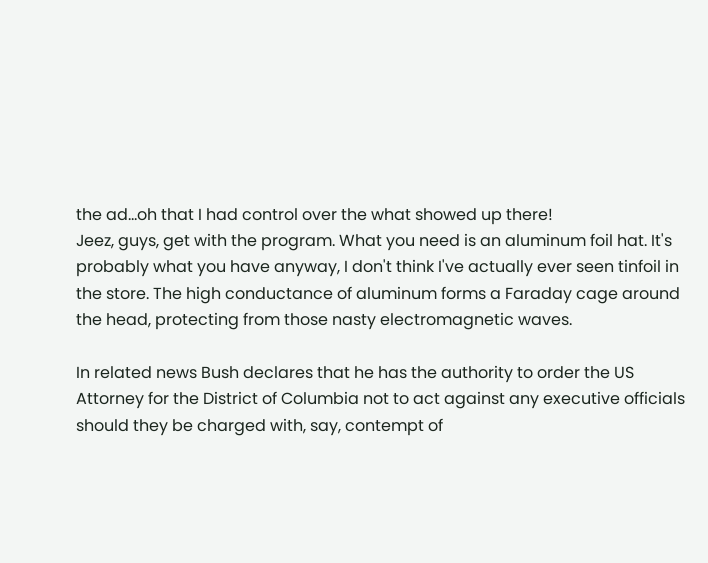the ad...oh that I had control over the what showed up there!
Jeez, guys, get with the program. What you need is an aluminum foil hat. It's probably what you have anyway, I don't think I've actually ever seen tinfoil in the store. The high conductance of aluminum forms a Faraday cage around the head, protecting from those nasty electromagnetic waves.

In related news Bush declares that he has the authority to order the US Attorney for the District of Columbia not to act against any executive officials should they be charged with, say, contempt of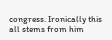congress. Ironically this all stems from him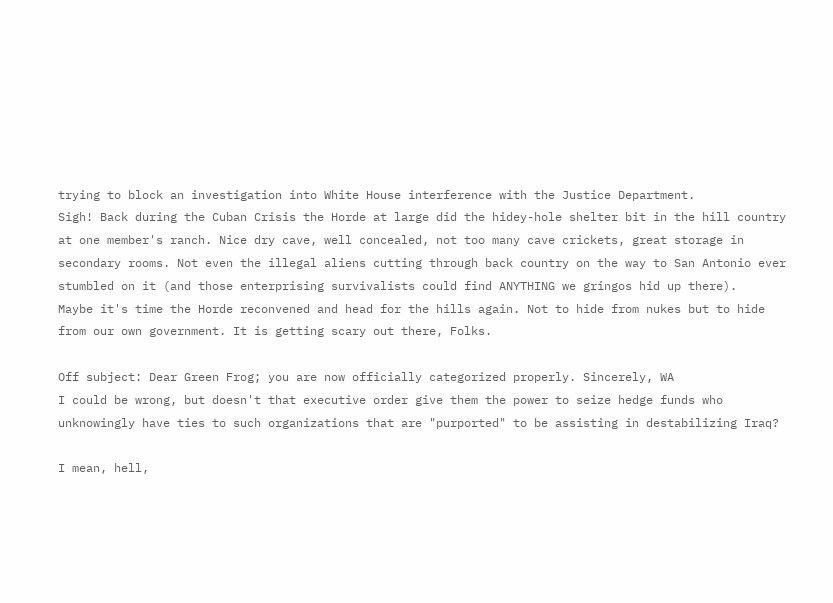trying to block an investigation into White House interference with the Justice Department.
Sigh! Back during the Cuban Crisis the Horde at large did the hidey-hole shelter bit in the hill country at one member's ranch. Nice dry cave, well concealed, not too many cave crickets, great storage in secondary rooms. Not even the illegal aliens cutting through back country on the way to San Antonio ever stumbled on it (and those enterprising survivalists could find ANYTHING we gringos hid up there).
Maybe it's time the Horde reconvened and head for the hills again. Not to hide from nukes but to hide from our own government. It is getting scary out there, Folks.

Off subject: Dear Green Frog; you are now officially categorized properly. Sincerely, WA
I could be wrong, but doesn't that executive order give them the power to seize hedge funds who unknowingly have ties to such organizations that are "purported" to be assisting in destabilizing Iraq?

I mean, hell,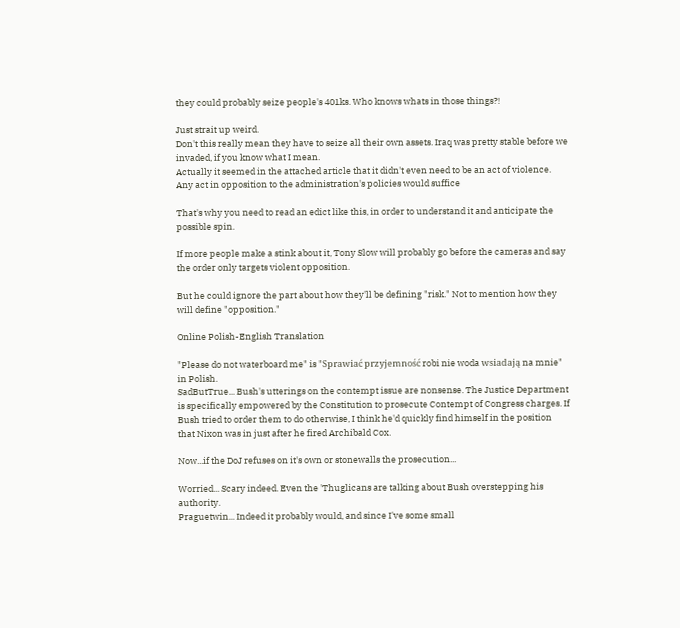they could probably seize people's 401ks. Who knows whats in those things?!

Just strait up weird.
Don't this really mean they have to seize all their own assets. Iraq was pretty stable before we invaded, if you know what I mean.
Actually it seemed in the attached article that it didn't even need to be an act of violence. Any act in opposition to the administration's policies would suffice

That's why you need to read an edict like this, in order to understand it and anticipate the possible spin.

If more people make a stink about it, Tony Slow will probably go before the cameras and say the order only targets violent opposition.

But he could ignore the part about how they'll be defining "risk." Not to mention how they will define "opposition."

Online Polish-English Translation

"Please do not waterboard me" is "Sprawiać przyjemność robi nie woda wsiadają na mnie" in Polish.
SadButTrue... Bush's utterings on the contempt issue are nonsense. The Justice Department is specifically empowered by the Constitution to prosecute Contempt of Congress charges. If Bush tried to order them to do otherwise, I think he'd quickly find himself in the position that Nixon was in just after he fired Archibald Cox.

Now...if the DoJ refuses on it's own or stonewalls the prosecution...

Worried... Scary indeed. Even the 'Thuglicans are talking about Bush overstepping his authority.
Praguetwin... Indeed it probably would, and since I've some small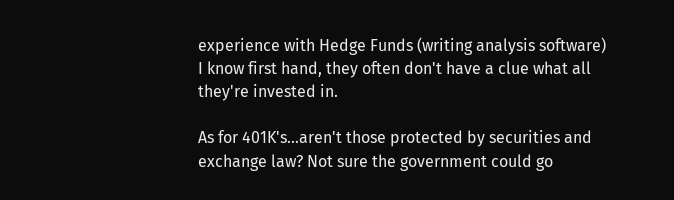experience with Hedge Funds (writing analysis software) I know first hand, they often don't have a clue what all they're invested in.

As for 401K's...aren't those protected by securities and exchange law? Not sure the government could go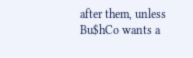after them, unless Bu$hCo wants a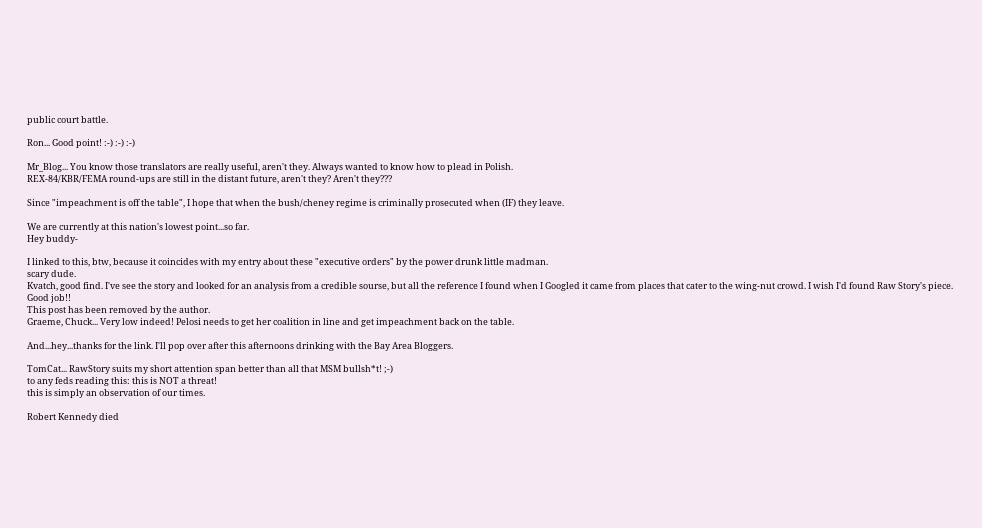public court battle.

Ron... Good point! :-) :-) :-)

Mr_Blog... You know those translators are really useful, aren't they. Always wanted to know how to plead in Polish.
REX-84/KBR/FEMA round-ups are still in the distant future, aren't they? Aren't they???

Since "impeachment is off the table", I hope that when the bush/cheney regime is criminally prosecuted when (IF) they leave.

We are currently at this nation's lowest point...so far.
Hey buddy-

I linked to this, btw, because it coincides with my entry about these "executive orders" by the power drunk little madman.
scary dude.
Kvatch, good find. I've see the story and looked for an analysis from a credible sourse, but all the reference I found when I Googled it came from places that cater to the wing-nut crowd. I wish I'd found Raw Story's piece. Good job!!
This post has been removed by the author.
Graeme, Chuck... Very low indeed! Pelosi needs to get her coalition in line and get impeachment back on the table.

And...hey...thanks for the link. I'll pop over after this afternoons drinking with the Bay Area Bloggers.

TomCat... RawStory suits my short attention span better than all that MSM bullsh*t! ;-)
to any feds reading this: this is NOT a threat!
this is simply an observation of our times.

Robert Kennedy died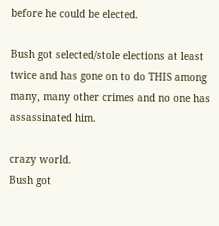before he could be elected.

Bush got selected/stole elections at least twice and has gone on to do THIS among many, many other crimes and no one has assassinated him.

crazy world.
Bush got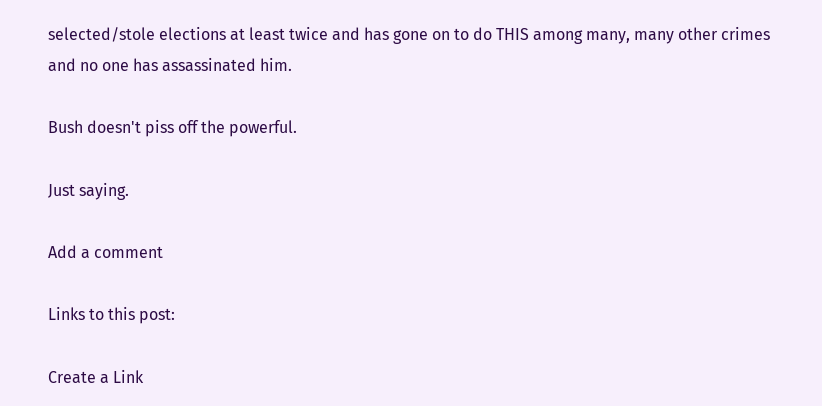selected/stole elections at least twice and has gone on to do THIS among many, many other crimes and no one has assassinated him.

Bush doesn't piss off the powerful.

Just saying.

Add a comment

Links to this post:

Create a Link